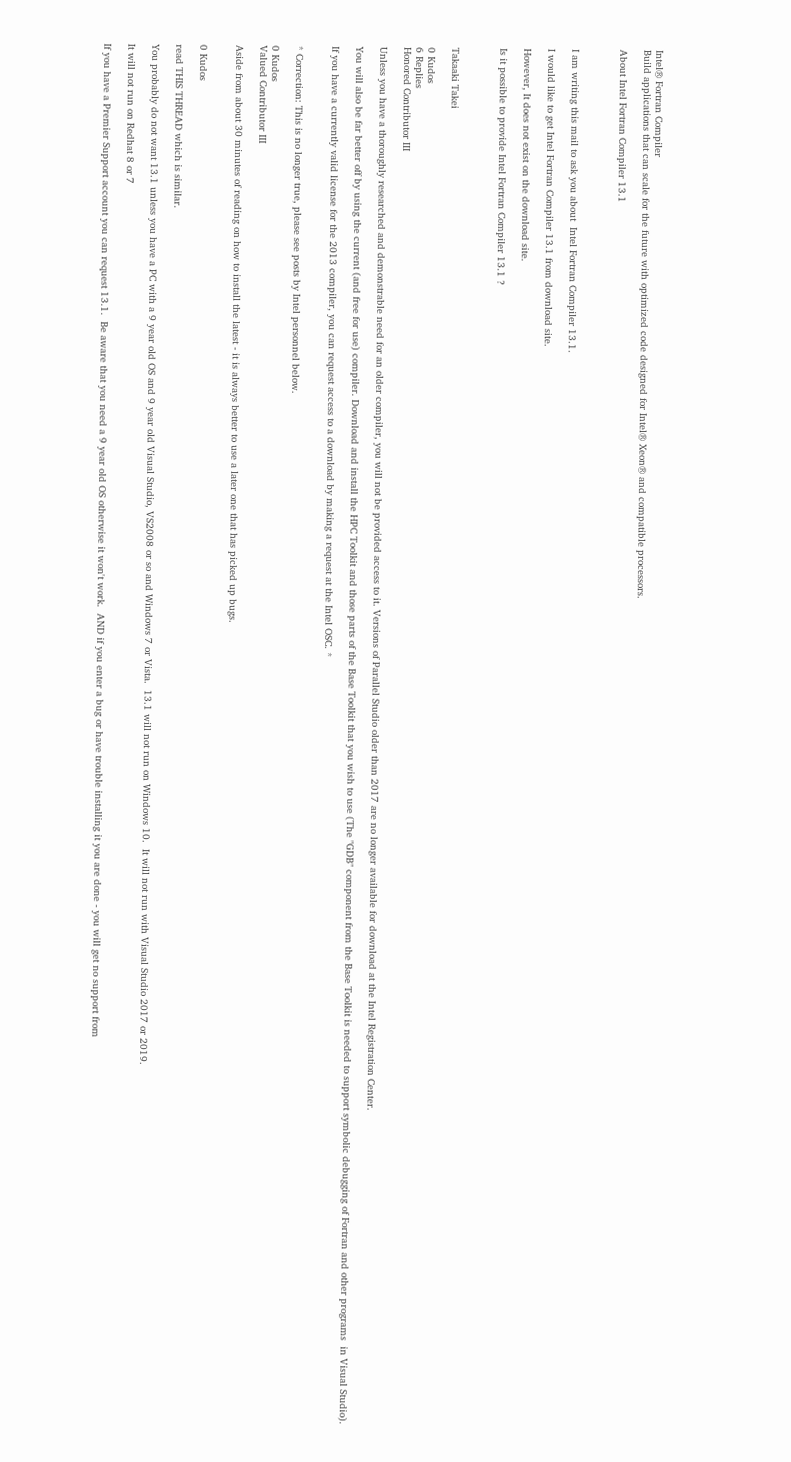Intel® Fortran Compiler
Build applications that can scale for the future with optimized code designed for Intel® Xeon® and compatible processors.

About Intel Fortran Compiler 13.1



I am writing this mail to ask you about  Intel Fortran Compiler 13.1.

I would like to get Intel Fortran Compiler 13.1 from download site.

However, It does not exist on the download site.

Is it possible to provide Intel Fortran Compiler 13.1 ?



Takaaki Takei

0 Kudos
6 Replies
Honored Contributor III

Unless you have a thoroughly researched and demonstrable need for an older compiler, you will not be provided access to it. Versions of Parallel Studio older than 2017 are no longer available for download at the Intel Registration Center.

You will also be far better off by using the current (and free for use) compiler. Download and install the HPC Toolkit and those parts of the Base Toolkit that you wish to use (The "GDB" component from the Base Toolkit is needed to support symbolic debugging of Fortran and other programs  in Visual Studio).

If you have a currently valid license for the 2013 compiler, you can request access to a download by making a request at the Intel OSC. *


* Correction: This is no longer true, please see posts by Intel personnel below.

0 Kudos
Valued Contributor III

Aside from about 30 minutes of reading on how to install the latest - it is always better to use a later one that has picked up bugs.


0 Kudos

read THIS THREAD which is similar.

You probably do not want 13.1 unless you have a PC with a 9 year old OS and 9 year old Visual Studio, VS2008 or so and Windows 7 or Vista.  13.1 will not run on Windows 10.  It will not run with Visual Studio 2017 or 2019.

It will not run on Redhat 8 or 7

If you have a Premier Support account you can request 13.1.  Be aware that you need a 9 year old OS otherwise it won't work.  AND if you enter a bug or have trouble installing it you are done - you will get no support from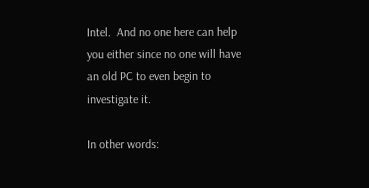Intel.  And no one here can help you either since no one will have an old PC to even begin to investigate it.

In other words: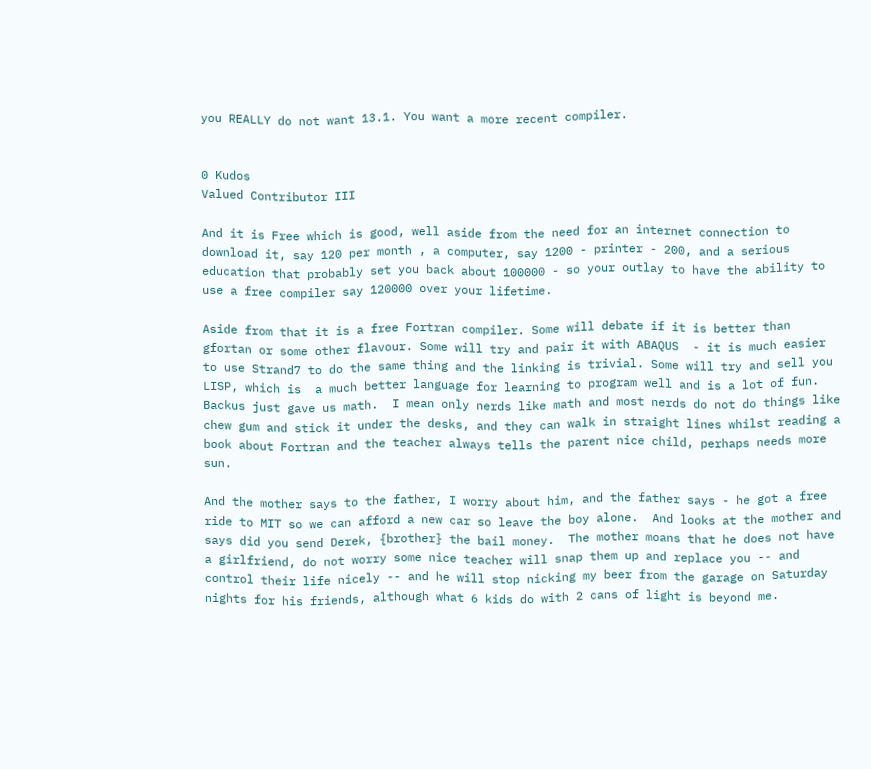you REALLY do not want 13.1. You want a more recent compiler.


0 Kudos
Valued Contributor III

And it is Free which is good, well aside from the need for an internet connection to download it, say 120 per month , a computer, say 1200 - printer - 200, and a serious education that probably set you back about 100000 - so your outlay to have the ability to use a free compiler say 120000 over your lifetime.

Aside from that it is a free Fortran compiler. Some will debate if it is better than gfortan or some other flavour. Some will try and pair it with ABAQUS  - it is much easier to use Strand7 to do the same thing and the linking is trivial. Some will try and sell you LISP, which is  a much better language for learning to program well and is a lot of fun.  Backus just gave us math.  I mean only nerds like math and most nerds do not do things like chew gum and stick it under the desks, and they can walk in straight lines whilst reading a book about Fortran and the teacher always tells the parent nice child, perhaps needs more sun.

And the mother says to the father, I worry about him, and the father says - he got a free ride to MIT so we can afford a new car so leave the boy alone.  And looks at the mother and says did you send Derek, {brother} the bail money.  The mother moans that he does not have a girlfriend, do not worry some nice teacher will snap them up and replace you -- and control their life nicely -- and he will stop nicking my beer from the garage on Saturday nights for his friends, although what 6 kids do with 2 cans of light is beyond me.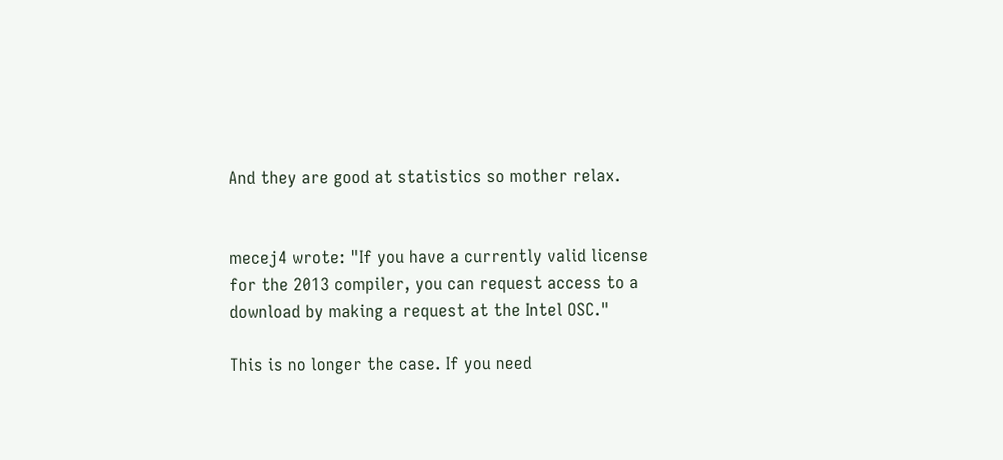And they are good at statistics so mother relax.


mecej4 wrote: "If you have a currently valid license for the 2013 compiler, you can request access to a download by making a request at the Intel OSC."

This is no longer the case. If you need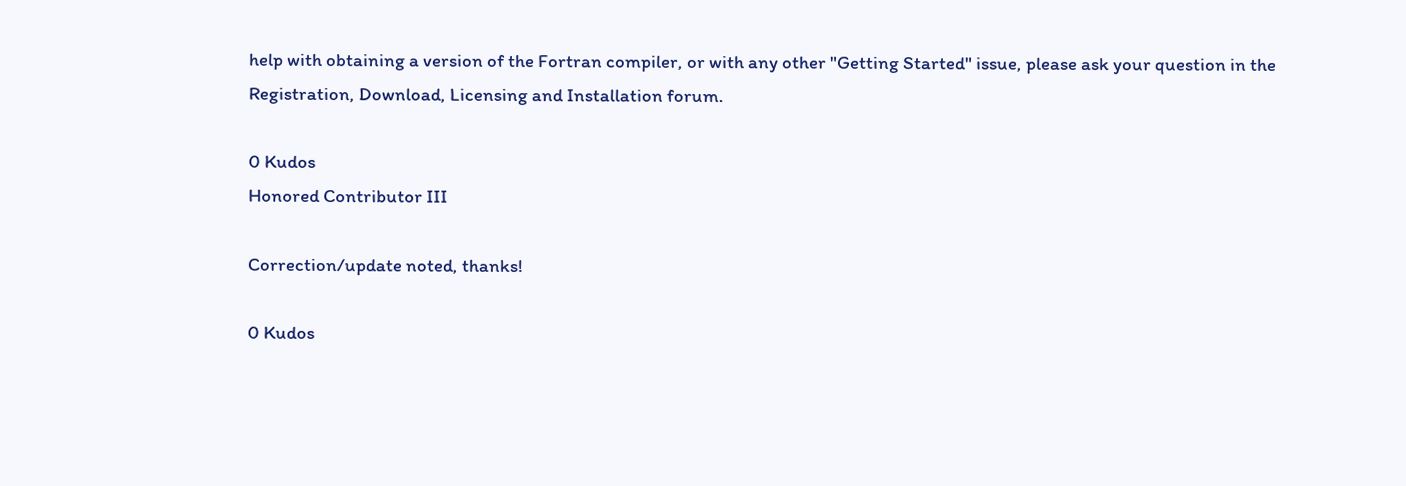help with obtaining a version of the Fortran compiler, or with any other "Getting Started" issue, please ask your question in the Registration, Download, Licensing and Installation forum.

0 Kudos
Honored Contributor III

Correction/update noted, thanks!

0 Kudos